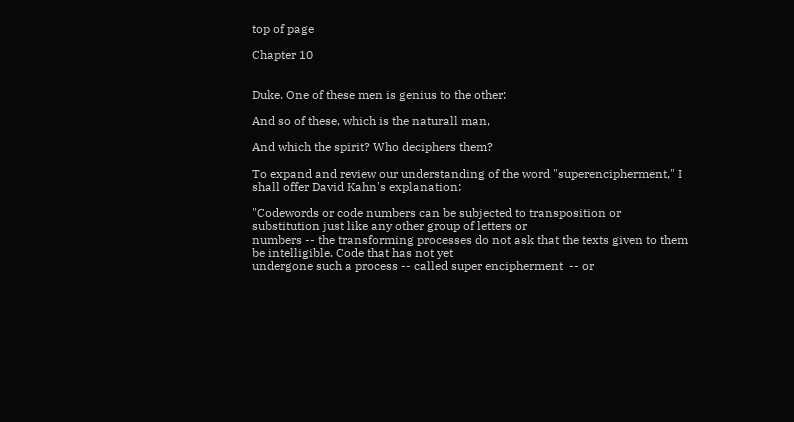top of page

Chapter 10


Duke. One of these men is genius to the other:

And so of these, which is the naturall man,

And which the spirit? Who deciphers them?

To expand and review our understanding of the word "superencipherment," I shall offer David Kahn's explanation:

"Codewords or code numbers can be subjected to transposition or substitution just like any other group of letters or
numbers -- the transforming processes do not ask that the texts given to them be intelligible. Code that has not yet
undergone such a process -- called super encipherment  -- or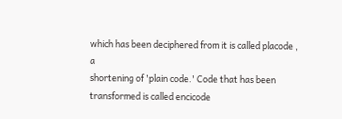which has been deciphered from it is called placode , a
shortening of 'plain code.' Code that has been transformed is called encicode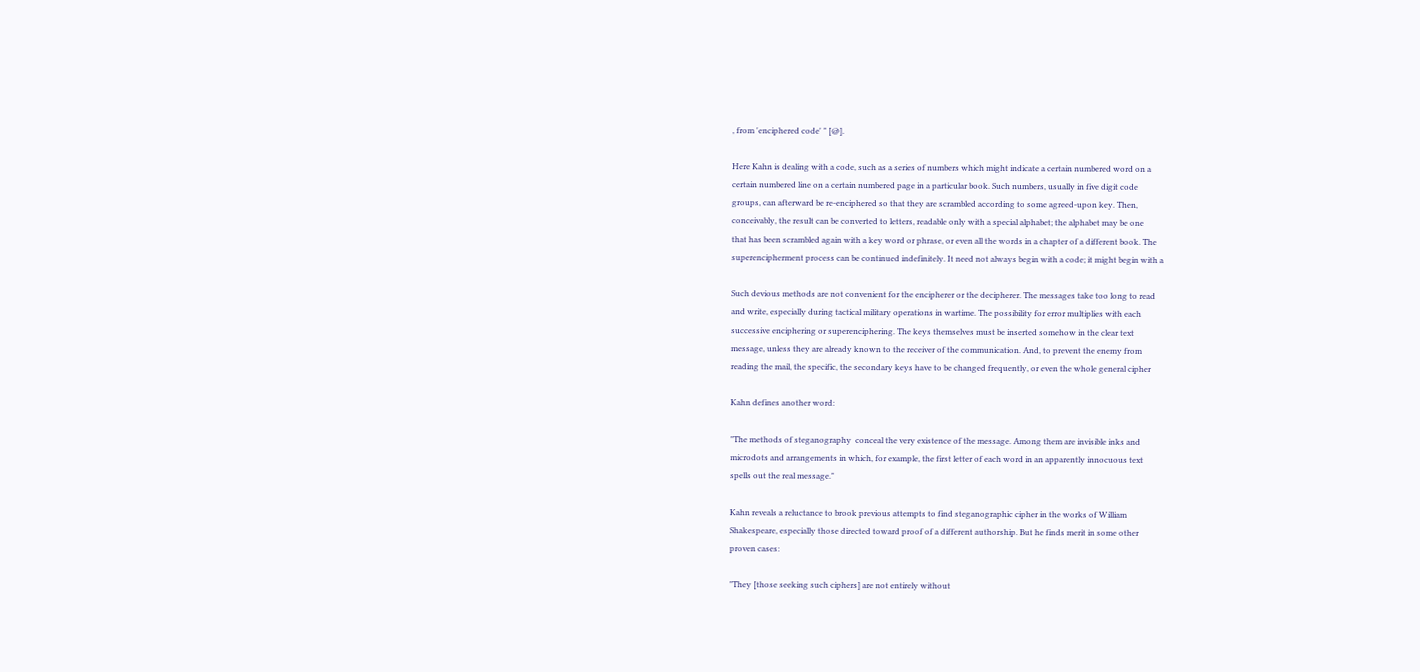, from 'enciphered code' " [@].

Here Kahn is dealing with a code, such as a series of numbers which might indicate a certain numbered word on a
certain numbered line on a certain numbered page in a particular book. Such numbers, usually in five digit code
groups, can afterward be re-enciphered so that they are scrambled according to some agreed-upon key. Then,
conceivably, the result can be converted to letters, readable only with a special alphabet; the alphabet may be one
that has been scrambled again with a key word or phrase, or even all the words in a chapter of a different book. The
superencipherment process can be continued indefinitely. It need not always begin with a code; it might begin with a

Such devious methods are not convenient for the encipherer or the decipherer. The messages take too long to read
and write, especially during tactical military operations in wartime. The possibility for error multiplies with each
successive enciphering or superenciphering. The keys themselves must be inserted somehow in the clear text
message, unless they are already known to the receiver of the communication. And, to prevent the enemy from
reading the mail, the specific, the secondary keys have to be changed frequently, or even the whole general cipher

Kahn defines another word:

"The methods of steganography  conceal the very existence of the message. Among them are invisible inks and
microdots and arrangements in which, for example, the first letter of each word in an apparently innocuous text
spells out the real message."

Kahn reveals a reluctance to brook previous attempts to find steganographic cipher in the works of William
Shakespeare, especially those directed toward proof of a different authorship. But he finds merit in some other
proven cases:

"They [those seeking such ciphers] are not entirely without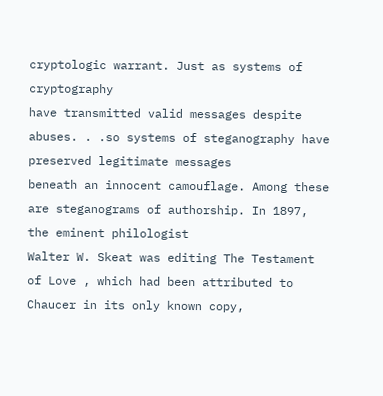cryptologic warrant. Just as systems of cryptography
have transmitted valid messages despite abuses. . .so systems of steganography have preserved legitimate messages
beneath an innocent camouflage. Among these are steganograms of authorship. In 1897, the eminent philologist
Walter W. Skeat was editing The Testament of Love , which had been attributed to Chaucer in its only known copy,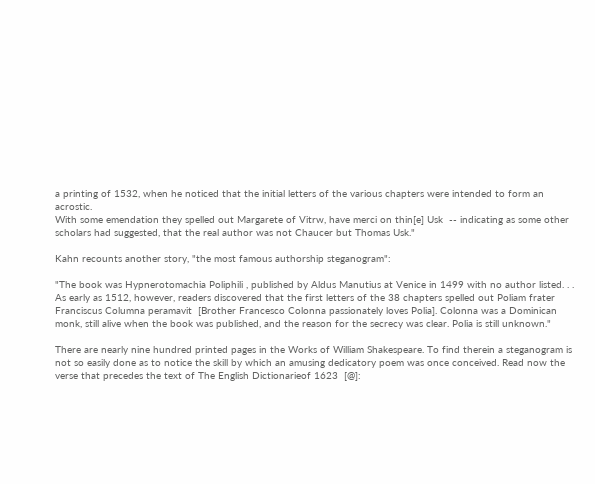a printing of 1532, when he noticed that the initial letters of the various chapters were intended to form an acrostic.
With some emendation they spelled out Margarete of Vitrw, have merci on thin[e] Usk  -- indicating as some other
scholars had suggested, that the real author was not Chaucer but Thomas Usk."

Kahn recounts another story, "the most famous authorship steganogram":

"The book was Hypnerotomachia Poliphili , published by Aldus Manutius at Venice in 1499 with no author listed. . .
As early as 1512, however, readers discovered that the first letters of the 38 chapters spelled out Poliam frater
Franciscus Columna peramavit  [Brother Francesco Colonna passionately loves Polia]. Colonna was a Dominican
monk, still alive when the book was published, and the reason for the secrecy was clear. Polia is still unknown."

There are nearly nine hundred printed pages in the Works of William Shakespeare. To find therein a steganogram is
not so easily done as to notice the skill by which an amusing dedicatory poem was once conceived. Read now the
verse that precedes the text of The English Dictionarieof 1623  [@]: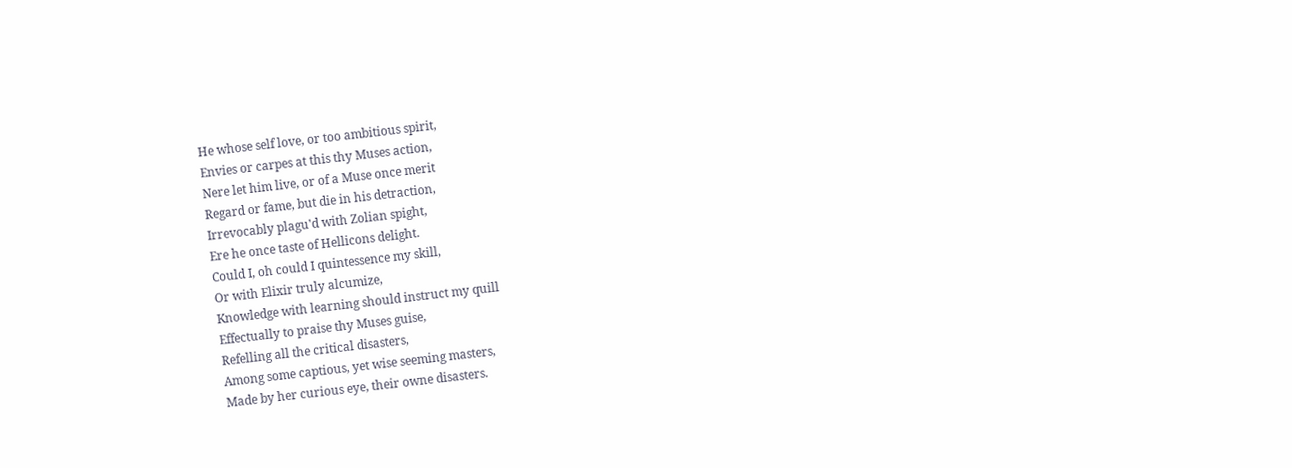He whose self love, or too ambitious spirit,
Envies or carpes at this thy Muses action,
Nere let him live, or of a Muse once merit
Regard or fame, but die in his detraction,
Irrevocably plagu'd with Zolian spight,
Ere he once taste of Hellicons delight.
Could I, oh could I quintessence my skill,
Or with Elixir truly alcumize,
Knowledge with learning should instruct my quill
Effectually to praise thy Muses guise,
Refelling all the critical disasters,
Among some captious, yet wise seeming masters,
Made by her curious eye, their owne disasters.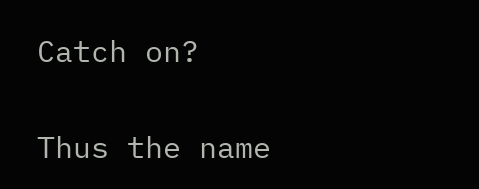Catch on?

Thus the name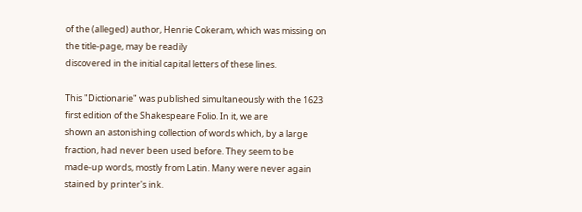of the (alleged) author, Henrie Cokeram, which was missing on the title-page, may be readily
discovered in the initial capital letters of these lines.

This "Dictionarie" was published simultaneously with the 1623 first edition of the Shakespeare Folio. In it, we are
shown an astonishing collection of words which, by a large fraction, had never been used before. They seem to be
made-up words, mostly from Latin. Many were never again stained by printer's ink.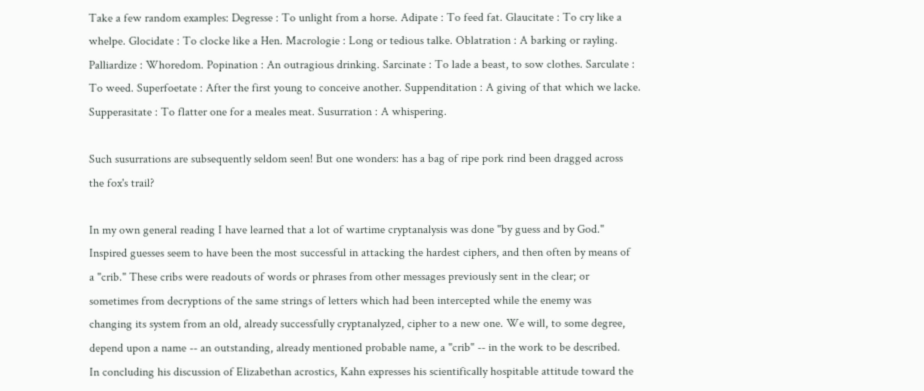Take a few random examples: Degresse : To unlight from a horse. Adipate : To feed fat. Glaucitate : To cry like a
whelpe. Glocidate : To clocke like a Hen. Macrologie : Long or tedious talke. Oblatration : A barking or rayling.
Palliardize : Whoredom. Popination : An outragious drinking. Sarcinate : To lade a beast, to sow clothes. Sarculate :
To weed. Superfoetate : After the first young to conceive another. Suppenditation : A giving of that which we lacke.
Supperasitate : To flatter one for a meales meat. Susurration : A whispering.

Such susurrations are subsequently seldom seen! But one wonders: has a bag of ripe pork rind been dragged across
the fox's trail?

In my own general reading I have learned that a lot of wartime cryptanalysis was done "by guess and by God."
Inspired guesses seem to have been the most successful in attacking the hardest ciphers, and then often by means of
a "crib." These cribs were readouts of words or phrases from other messages previously sent in the clear; or
sometimes from decryptions of the same strings of letters which had been intercepted while the enemy was
changing its system from an old, already successfully cryptanalyzed, cipher to a new one. We will, to some degree,
depend upon a name -- an outstanding, already mentioned probable name, a "crib" -- in the work to be described.
In concluding his discussion of Elizabethan acrostics, Kahn expresses his scientifically hospitable attitude toward the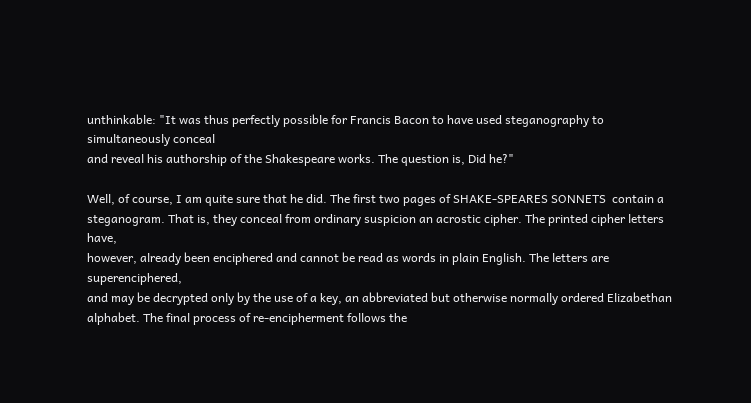unthinkable: "It was thus perfectly possible for Francis Bacon to have used steganography to simultaneously conceal
and reveal his authorship of the Shakespeare works. The question is, Did he?"

Well, of course, I am quite sure that he did. The first two pages of SHAKE-SPEARES SONNETS  contain a
steganogram. That is, they conceal from ordinary suspicion an acrostic cipher. The printed cipher letters have,
however, already been enciphered and cannot be read as words in plain English. The letters are superenciphered,
and may be decrypted only by the use of a key, an abbreviated but otherwise normally ordered Elizabethan
alphabet. The final process of re-encipherment follows the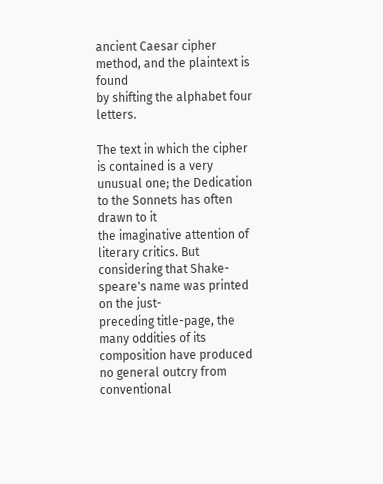ancient Caesar cipher method, and the plaintext is found
by shifting the alphabet four letters.

The text in which the cipher is contained is a very unusual one; the Dedication to the Sonnets has often drawn to it
the imaginative attention of literary critics. But considering that Shake-speare's name was printed on the just-
preceding title-page, the many oddities of its composition have produced no general outcry from conventional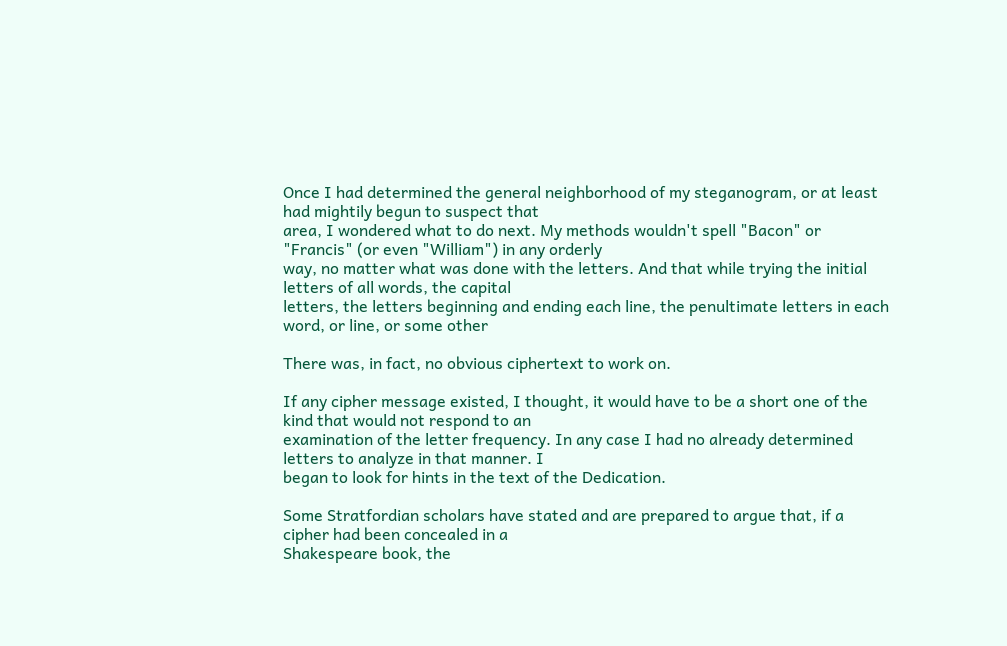Once I had determined the general neighborhood of my steganogram, or at least had mightily begun to suspect that
area, I wondered what to do next. My methods wouldn't spell "Bacon" or "Francis" (or even "William") in any orderly
way, no matter what was done with the letters. And that while trying the initial letters of all words, the capital
letters, the letters beginning and ending each line, the penultimate letters in each word, or line, or some other

There was, in fact, no obvious ciphertext to work on.

If any cipher message existed, I thought, it would have to be a short one of the kind that would not respond to an
examination of the letter frequency. In any case I had no already determined letters to analyze in that manner. I
began to look for hints in the text of the Dedication.

Some Stratfordian scholars have stated and are prepared to argue that, if a cipher had been concealed in a
Shakespeare book, the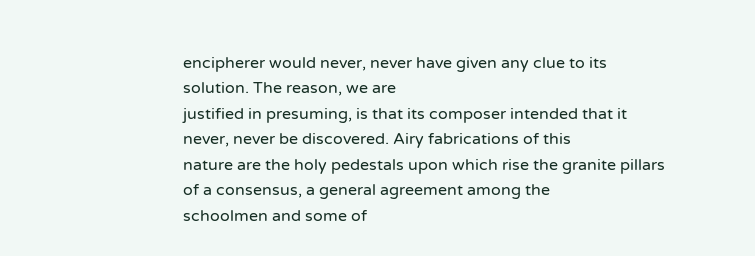encipherer would never, never have given any clue to its solution. The reason, we are
justified in presuming, is that its composer intended that it never, never be discovered. Airy fabrications of this
nature are the holy pedestals upon which rise the granite pillars of a consensus, a general agreement among the
schoolmen and some of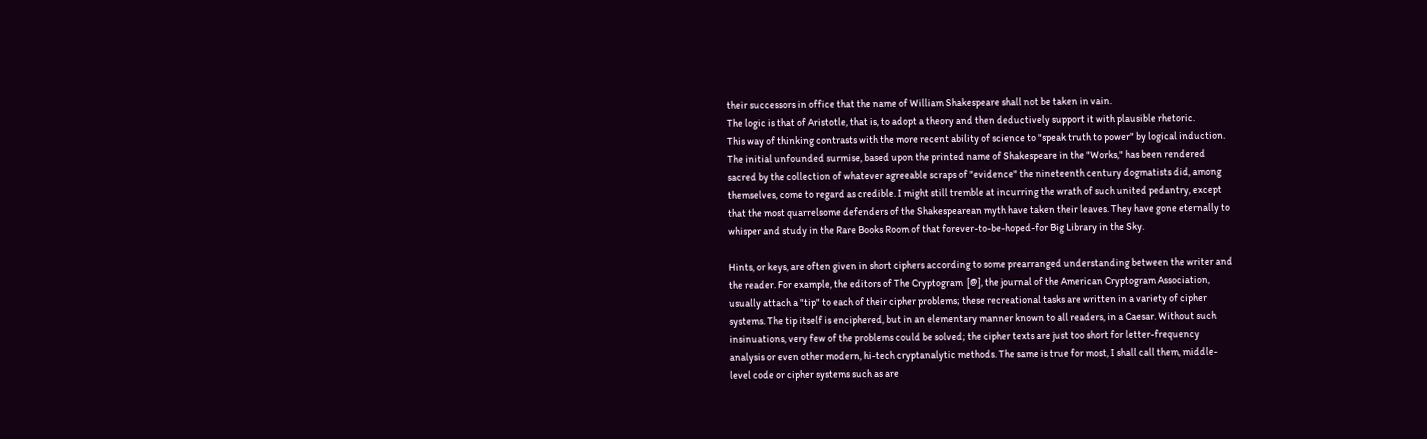their successors in office that the name of William Shakespeare shall not be taken in vain.
The logic is that of Aristotle, that is, to adopt a theory and then deductively support it with plausible rhetoric.
This way of thinking contrasts with the more recent ability of science to "speak truth to power" by logical induction.
The initial unfounded surmise, based upon the printed name of Shakespeare in the "Works," has been rendered
sacred by the collection of whatever agreeable scraps of "evidence" the nineteenth century dogmatists did, among
themselves, come to regard as credible. I might still tremble at incurring the wrath of such united pedantry, except
that the most quarrelsome defenders of the Shakespearean myth have taken their leaves. They have gone eternally to
whisper and study in the Rare Books Room of that forever-to-be-hoped-for Big Library in the Sky.

Hints, or keys, are often given in short ciphers according to some prearranged understanding between the writer and
the reader. For example, the editors of The Cryptogram  [@], the journal of the American Cryptogram Association,
usually attach a "tip" to each of their cipher problems; these recreational tasks are written in a variety of cipher
systems. The tip itself is enciphered, but in an elementary manner known to all readers, in a Caesar. Without such
insinuations, very few of the problems could be solved; the cipher texts are just too short for letter-frequency
analysis or even other modern, hi-tech cryptanalytic methods. The same is true for most, I shall call them, middle-
level code or cipher systems such as are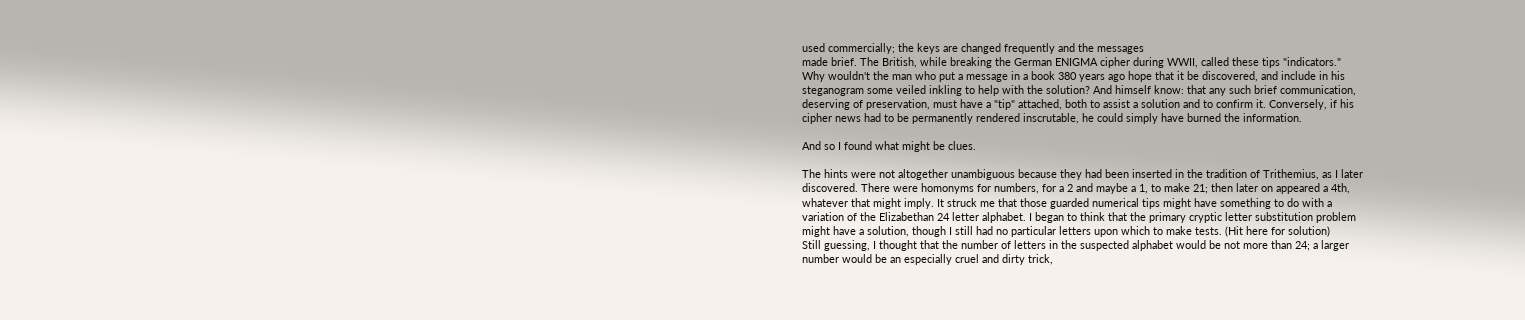used commercially; the keys are changed frequently and the messages
made brief. The British, while breaking the German ENIGMA cipher during WWII, called these tips "indicators."
Why wouldn't the man who put a message in a book 380 years ago hope that it be discovered, and include in his
steganogram some veiled inkling to help with the solution? And himself know: that any such brief communication,
deserving of preservation, must have a "tip" attached, both to assist a solution and to confirm it. Conversely, if his
cipher news had to be permanently rendered inscrutable, he could simply have burned the information.

And so I found what might be clues.

The hints were not altogether unambiguous because they had been inserted in the tradition of Trithemius, as I later
discovered. There were homonyms for numbers, for a 2 and maybe a 1, to make 21; then later on appeared a 4th,
whatever that might imply. It struck me that those guarded numerical tips might have something to do with a
variation of the Elizabethan 24 letter alphabet. I began to think that the primary cryptic letter substitution problem
might have a solution, though I still had no particular letters upon which to make tests. (Hit here for solution)
Still guessing, I thought that the number of letters in the suspected alphabet would be not more than 24; a larger
number would be an especially cruel and dirty trick,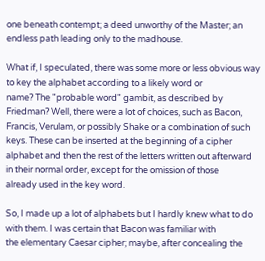one beneath contempt; a deed unworthy of the Master; an
endless path leading only to the madhouse.

What if, I speculated, there was some more or less obvious way to key the alphabet according to a likely word or
name? The "probable word" gambit, as described by Friedman? Well, there were a lot of choices, such as Bacon,
Francis, Verulam, or possibly Shake or a combination of such keys. These can be inserted at the beginning of a cipher
alphabet and then the rest of the letters written out afterward in their normal order, except for the omission of those
already used in the key word.

So, I made up a lot of alphabets but I hardly knew what to do with them. I was certain that Bacon was familiar with
the elementary Caesar cipher; maybe, after concealing the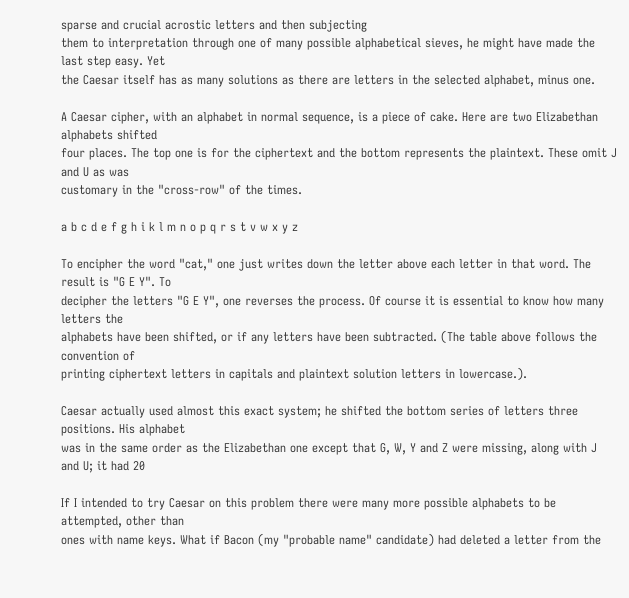sparse and crucial acrostic letters and then subjecting
them to interpretation through one of many possible alphabetical sieves, he might have made the last step easy. Yet
the Caesar itself has as many solutions as there are letters in the selected alphabet, minus one.

A Caesar cipher, with an alphabet in normal sequence, is a piece of cake. Here are two Elizabethan alphabets shifted
four places. The top one is for the ciphertext and the bottom represents the plaintext. These omit J and U as was
customary in the "cross-row" of the times.

a b c d e f g h i k l m n o p q r s t v w x y z

To encipher the word "cat," one just writes down the letter above each letter in that word. The result is "G E Y". To
decipher the letters "G E Y", one reverses the process. Of course it is essential to know how many letters the
alphabets have been shifted, or if any letters have been subtracted. (The table above follows the convention of
printing ciphertext letters in capitals and plaintext solution letters in lowercase.).

Caesar actually used almost this exact system; he shifted the bottom series of letters three positions. His alphabet
was in the same order as the Elizabethan one except that G, W, Y and Z were missing, along with J and U; it had 20

If I intended to try Caesar on this problem there were many more possible alphabets to be attempted, other than
ones with name keys. What if Bacon (my "probable name" candidate) had deleted a letter from the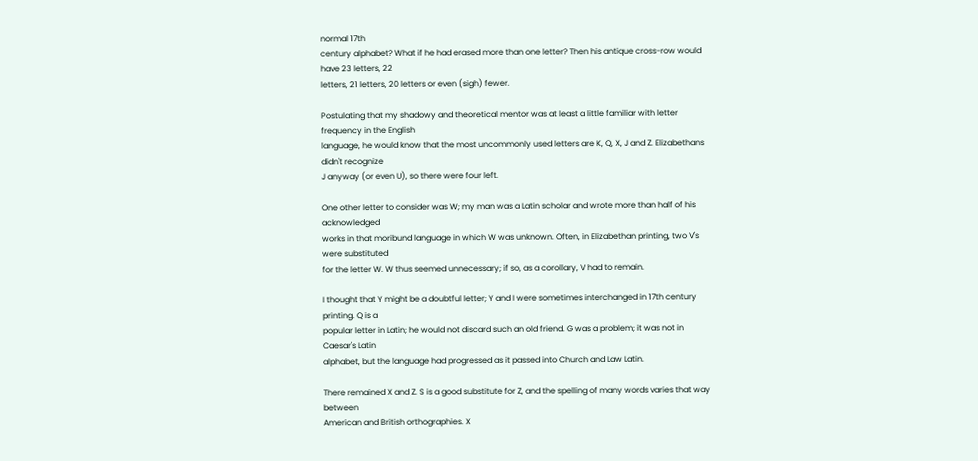normal 17th
century alphabet? What if he had erased more than one letter? Then his antique cross-row would have 23 letters, 22
letters, 21 letters, 20 letters or even (sigh) fewer.

Postulating that my shadowy and theoretical mentor was at least a little familiar with letter frequency in the English
language, he would know that the most uncommonly used letters are K, Q, X, J and Z. Elizabethans didn't recognize
J anyway (or even U), so there were four left.

One other letter to consider was W; my man was a Latin scholar and wrote more than half of his acknowledged
works in that moribund language in which W was unknown. Often, in Elizabethan printing, two V's were substituted
for the letter W. W thus seemed unnecessary; if so, as a corollary, V had to remain.

I thought that Y might be a doubtful letter; Y and I were sometimes interchanged in 17th century printing. Q is a
popular letter in Latin; he would not discard such an old friend. G was a problem; it was not in Caesar's Latin
alphabet, but the language had progressed as it passed into Church and Law Latin.

There remained X and Z. S is a good substitute for Z, and the spelling of many words varies that way between
American and British orthographies. X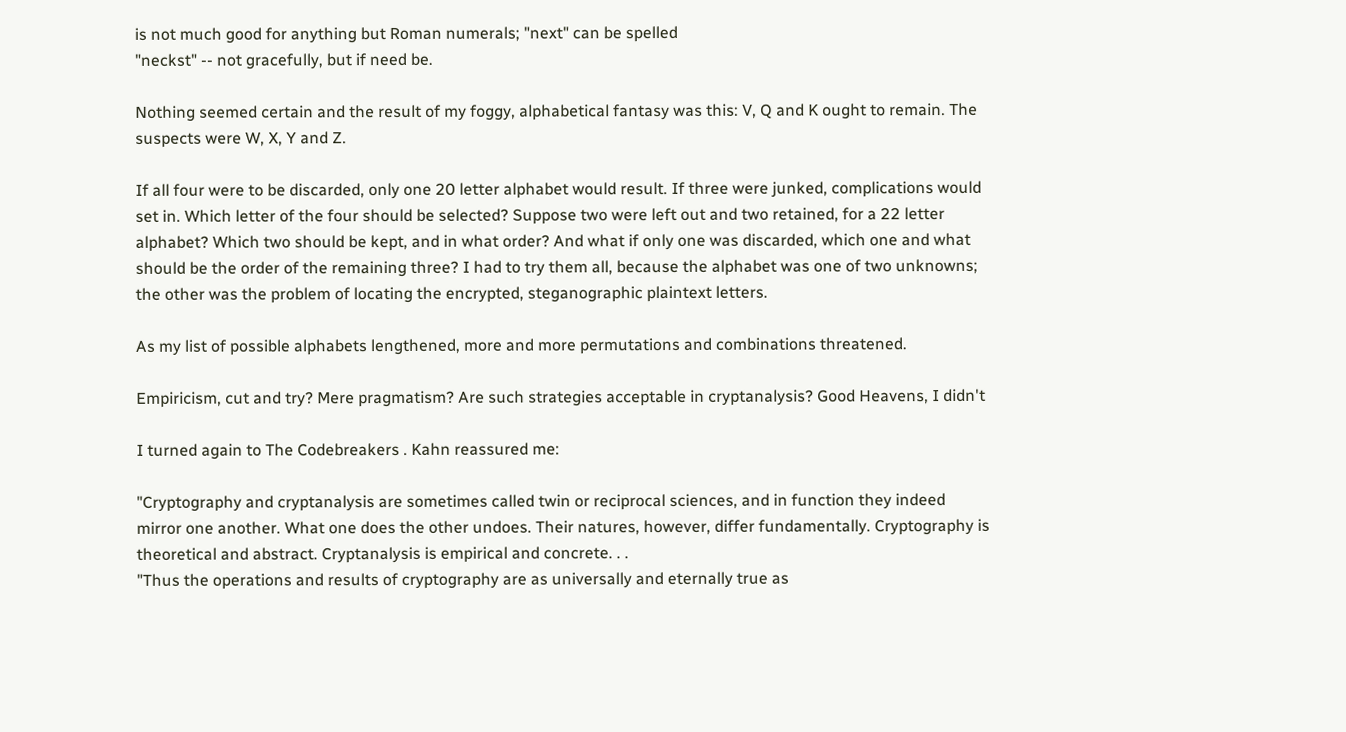is not much good for anything but Roman numerals; "next" can be spelled
"neckst" -- not gracefully, but if need be.

Nothing seemed certain and the result of my foggy, alphabetical fantasy was this: V, Q and K ought to remain. The
suspects were W, X, Y and Z.

If all four were to be discarded, only one 20 letter alphabet would result. If three were junked, complications would
set in. Which letter of the four should be selected? Suppose two were left out and two retained, for a 22 letter
alphabet? Which two should be kept, and in what order? And what if only one was discarded, which one and what
should be the order of the remaining three? I had to try them all, because the alphabet was one of two unknowns;
the other was the problem of locating the encrypted, steganographic plaintext letters.

As my list of possible alphabets lengthened, more and more permutations and combinations threatened.

Empiricism, cut and try? Mere pragmatism? Are such strategies acceptable in cryptanalysis? Good Heavens, I didn't

I turned again to The Codebreakers . Kahn reassured me:

"Cryptography and cryptanalysis are sometimes called twin or reciprocal sciences, and in function they indeed
mirror one another. What one does the other undoes. Their natures, however, differ fundamentally. Cryptography is
theoretical and abstract. Cryptanalysis is empirical and concrete. . .
"Thus the operations and results of cryptography are as universally and eternally true as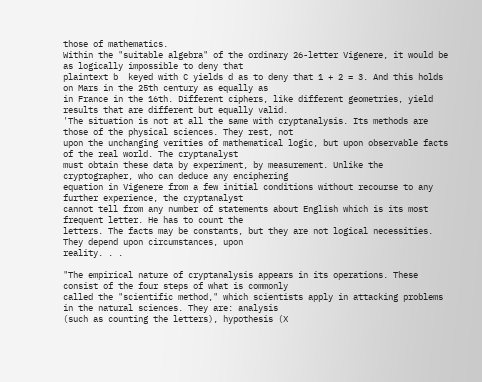those of mathematics.
Within the "suitable algebra" of the ordinary 26-letter Vigenere, it would be as logically impossible to deny that
plaintext b  keyed with C yields d as to deny that 1 + 2 = 3. And this holds on Mars in the 25th century as equally as
in France in the 16th. Different ciphers, like different geometries, yield results that are different but equally valid.
'The situation is not at all the same with cryptanalysis. Its methods are those of the physical sciences. They rest, not
upon the unchanging verities of mathematical logic, but upon observable facts of the real world. The cryptanalyst
must obtain these data by experiment, by measurement. Unlike the cryptographer, who can deduce any enciphering
equation in Vigenere from a few initial conditions without recourse to any further experience, the cryptanalyst
cannot tell from any number of statements about English which is its most frequent letter. He has to count the
letters. The facts may be constants, but they are not logical necessities. They depend upon circumstances, upon
reality. . .

"The empirical nature of cryptanalysis appears in its operations. These consist of the four steps of what is commonly
called the "scientific method," which scientists apply in attacking problems in the natural sciences. They are: analysis
(such as counting the letters), hypothesis (X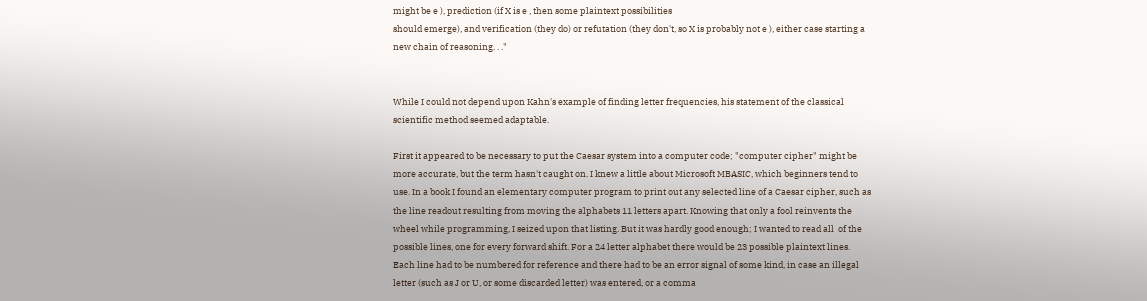might be e ), prediction (if X is e , then some plaintext possibilities
should emerge), and verification (they do) or refutation (they don't, so X is probably not e ), either case starting a
new chain of reasoning. . ."


While I could not depend upon Kahn's example of finding letter frequencies, his statement of the classical
scientific method seemed adaptable.

First it appeared to be necessary to put the Caesar system into a computer code; "computer cipher" might be
more accurate, but the term hasn't caught on. I knew a little about Microsoft MBASIC, which beginners tend to
use. In a book I found an elementary computer program to print out any selected line of a Caesar cipher, such as
the line readout resulting from moving the alphabets 11 letters apart. Knowing that only a fool reinvents the
wheel while programming, I seized upon that listing. But it was hardly good enough; I wanted to read all  of the
possible lines, one for every forward shift. For a 24 letter alphabet there would be 23 possible plaintext lines.
Each line had to be numbered for reference and there had to be an error signal of some kind, in case an illegal
letter (such as J or U, or some discarded letter) was entered, or a comma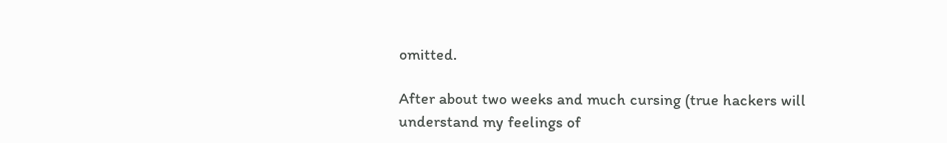omitted.

After about two weeks and much cursing (true hackers will understand my feelings of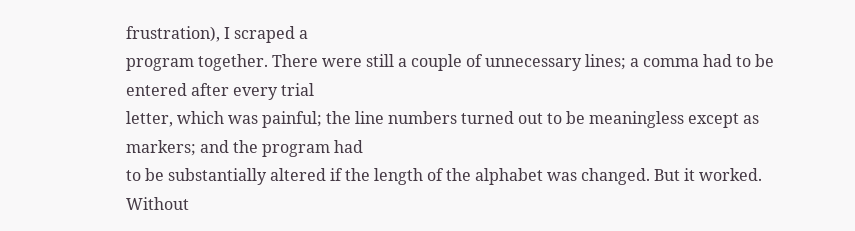frustration), I scraped a
program together. There were still a couple of unnecessary lines; a comma had to be entered after every trial
letter, which was painful; the line numbers turned out to be meaningless except as markers; and the program had
to be substantially altered if the length of the alphabet was changed. But it worked. Without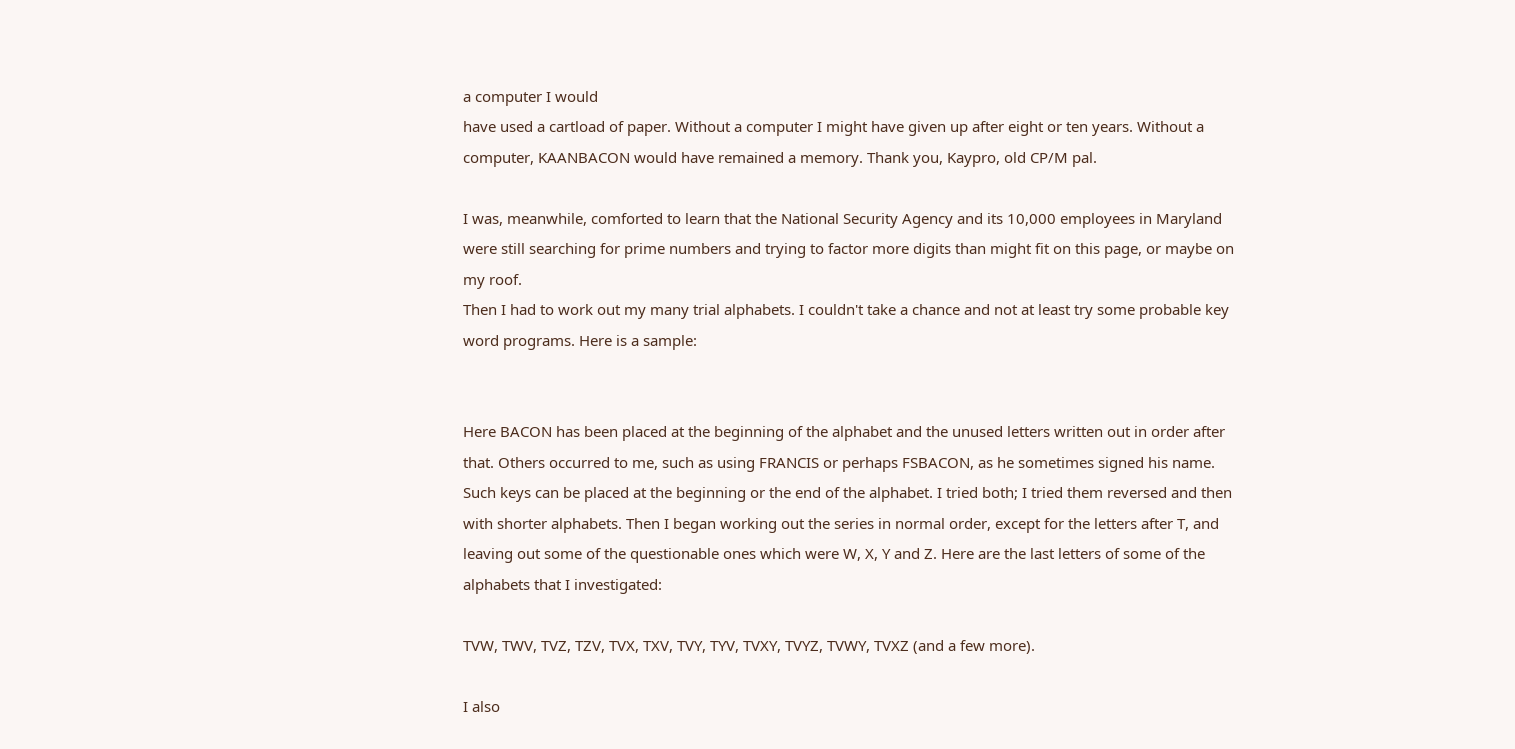a computer I would
have used a cartload of paper. Without a computer I might have given up after eight or ten years. Without a
computer, KAANBACON would have remained a memory. Thank you, Kaypro, old CP/M pal.

I was, meanwhile, comforted to learn that the National Security Agency and its 10,000 employees in Maryland
were still searching for prime numbers and trying to factor more digits than might fit on this page, or maybe on
my roof.
Then I had to work out my many trial alphabets. I couldn't take a chance and not at least try some probable key
word programs. Here is a sample:


Here BACON has been placed at the beginning of the alphabet and the unused letters written out in order after
that. Others occurred to me, such as using FRANCIS or perhaps FSBACON, as he sometimes signed his name.
Such keys can be placed at the beginning or the end of the alphabet. I tried both; I tried them reversed and then
with shorter alphabets. Then I began working out the series in normal order, except for the letters after T, and
leaving out some of the questionable ones which were W, X, Y and Z. Here are the last letters of some of the
alphabets that I investigated:

TVW, TWV, TVZ, TZV, TVX, TXV, TVY, TYV, TVXY, TVYZ, TVWY, TVXZ (and a few more).

I also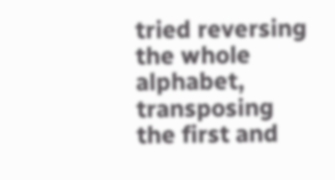tried reversing the whole alphabet, transposing the first and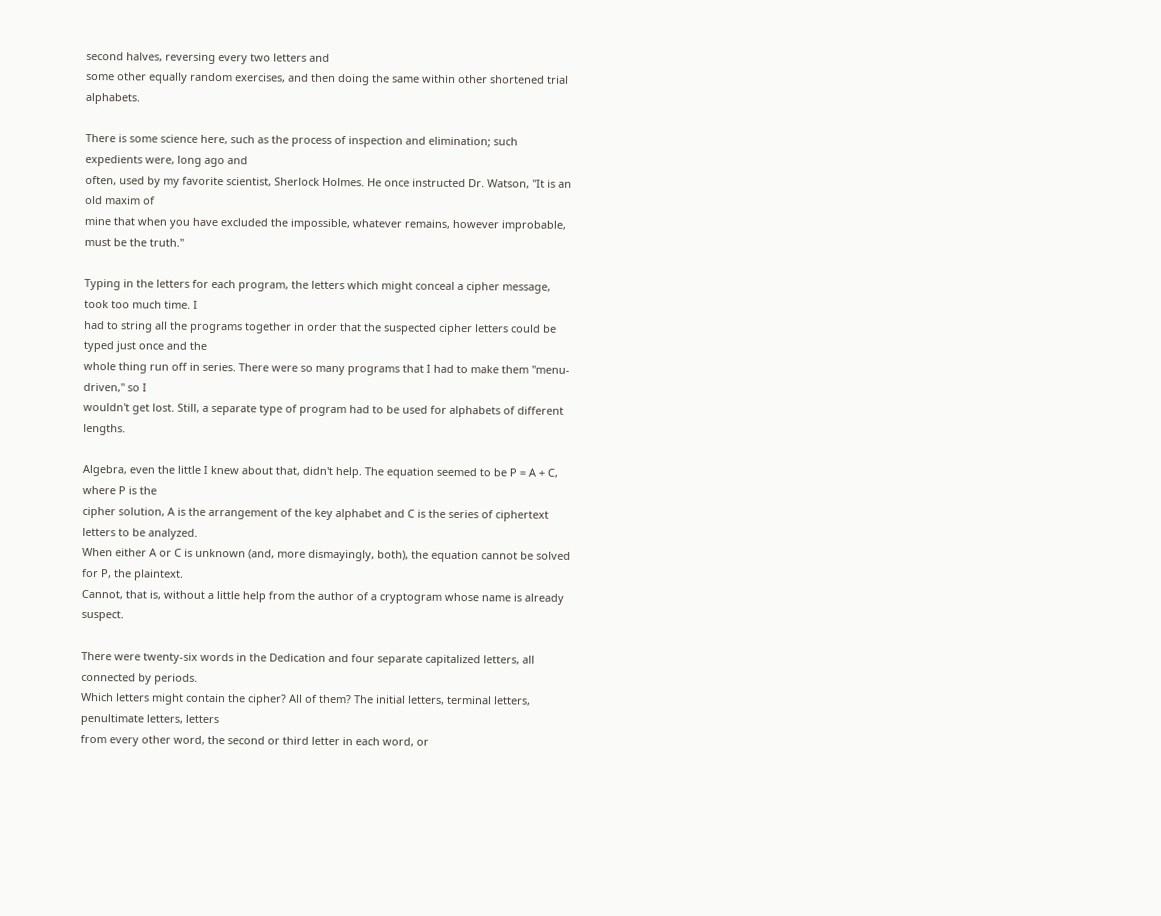second halves, reversing every two letters and
some other equally random exercises, and then doing the same within other shortened trial alphabets.

There is some science here, such as the process of inspection and elimination; such expedients were, long ago and
often, used by my favorite scientist, Sherlock Holmes. He once instructed Dr. Watson, "It is an old maxim of
mine that when you have excluded the impossible, whatever remains, however improbable, must be the truth."

Typing in the letters for each program, the letters which might conceal a cipher message, took too much time. I
had to string all the programs together in order that the suspected cipher letters could be typed just once and the
whole thing run off in series. There were so many programs that I had to make them "menu-driven," so I
wouldn't get lost. Still, a separate type of program had to be used for alphabets of different lengths.

Algebra, even the little I knew about that, didn't help. The equation seemed to be P = A + C, where P is the
cipher solution, A is the arrangement of the key alphabet and C is the series of ciphertext letters to be analyzed.
When either A or C is unknown (and, more dismayingly, both), the equation cannot be solved for P, the plaintext.
Cannot, that is, without a little help from the author of a cryptogram whose name is already suspect.

There were twenty-six words in the Dedication and four separate capitalized letters, all connected by periods.
Which letters might contain the cipher? All of them? The initial letters, terminal letters, penultimate letters, letters
from every other word, the second or third letter in each word, or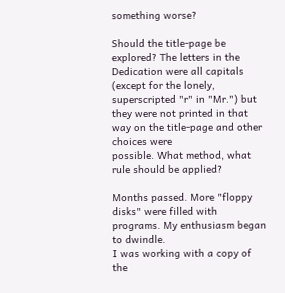something worse?

Should the title-page be explored? The letters in the Dedication were all capitals (except for the lonely,
superscripted "r" in "Mr.") but they were not printed in that way on the title-page and other choices were
possible. What method, what rule should be applied?

Months passed. More "floppy disks" were filled with programs. My enthusiasm began to dwindle.
I was working with a copy of the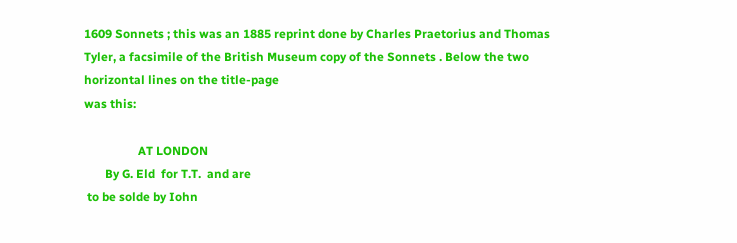1609 Sonnets ; this was an 1885 reprint done by Charles Praetorius and Thomas
Tyler, a facsimile of the British Museum copy of the Sonnets . Below the two horizontal lines on the title-page
was this:

                  AT LONDON
       By G. Eld  for T.T.  and are
 to be solde by Iohn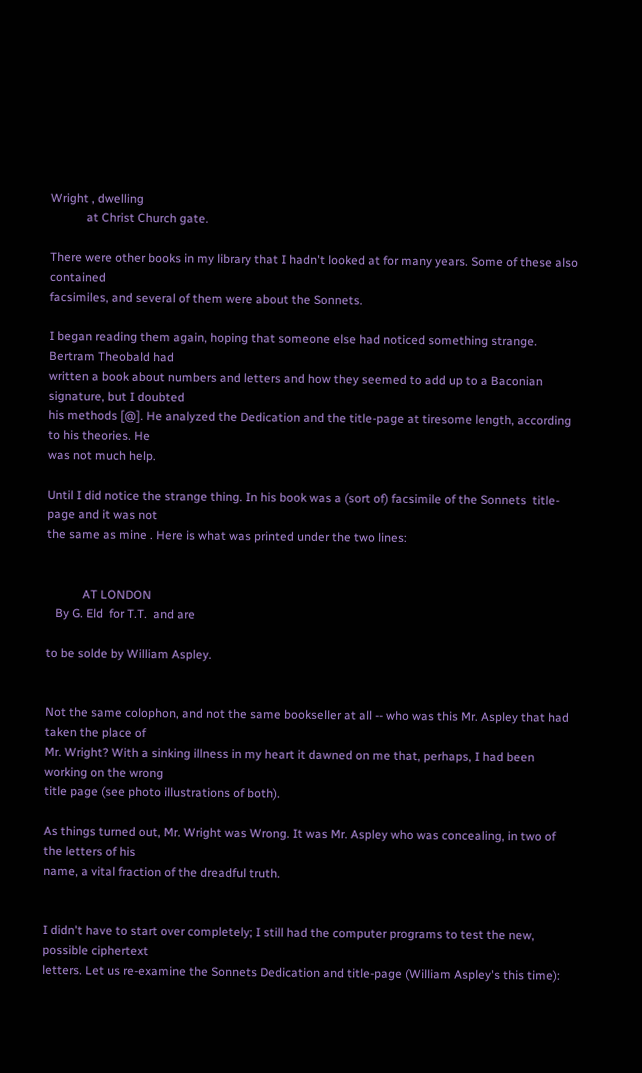Wright , dwelling
            at Christ Church gate.

There were other books in my library that I hadn't looked at for many years. Some of these also contained
facsimiles, and several of them were about the Sonnets.

I began reading them again, hoping that someone else had noticed something strange. Bertram Theobald had
written a book about numbers and letters and how they seemed to add up to a Baconian signature, but I doubted
his methods [@]. He analyzed the Dedication and the title-page at tiresome length, according to his theories. He
was not much help.

Until I did notice the strange thing. In his book was a (sort of) facsimile of the Sonnets  title-page and it was not
the same as mine . Here is what was printed under the two lines:


            AT LONDON
   By G. Eld  for T.T.  and are

to be solde by William Aspley.


Not the same colophon, and not the same bookseller at all -- who was this Mr. Aspley that had taken the place of
Mr. Wright? With a sinking illness in my heart it dawned on me that, perhaps, I had been working on the wrong
title page (see photo illustrations of both).

As things turned out, Mr. Wright was Wrong. It was Mr. Aspley who was concealing, in two of the letters of his
name, a vital fraction of the dreadful truth.


I didn't have to start over completely; I still had the computer programs to test the new, possible ciphertext
letters. Let us re-examine the Sonnets Dedication and title-page (William Aspley's this time):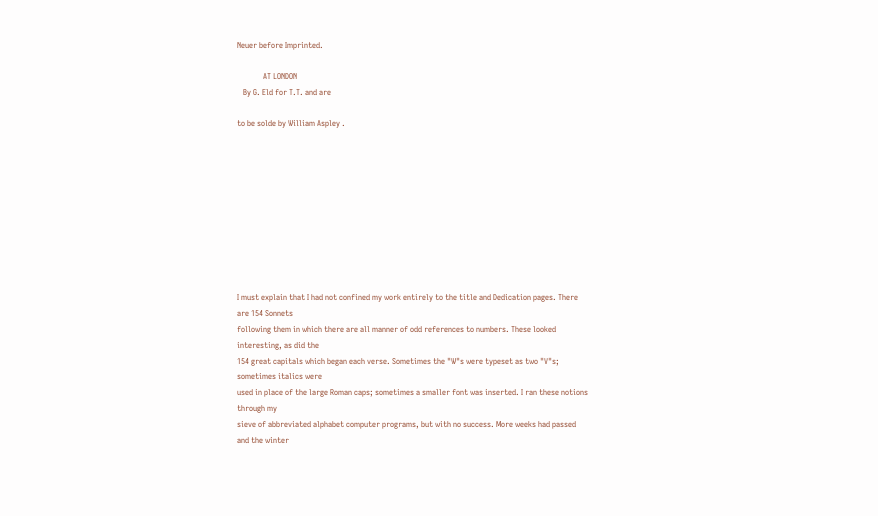Neuer before Imprinted.

             AT LONDON
   By G. Eld for T.T. and are

to be solde by William Aspley .










I must explain that I had not confined my work entirely to the title and Dedication pages. There are 154 Sonnets
following them in which there are all manner of odd references to numbers. These looked interesting, as did the
154 great capitals which began each verse. Sometimes the "W"s were typeset as two "V"s; sometimes italics were
used in place of the large Roman caps; sometimes a smaller font was inserted. I ran these notions through my
sieve of abbreviated alphabet computer programs, but with no success. More weeks had passed and the winter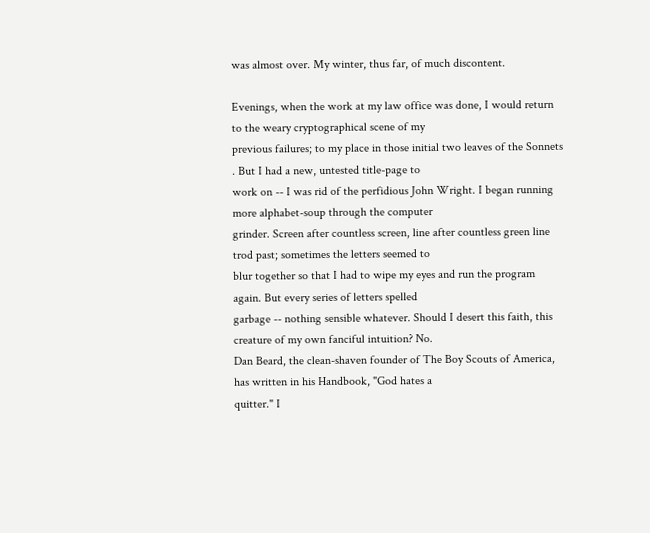was almost over. My winter, thus far, of much discontent.

Evenings, when the work at my law office was done, I would return to the weary cryptographical scene of my
previous failures; to my place in those initial two leaves of the Sonnets . But I had a new, untested title-page to
work on -- I was rid of the perfidious John Wright. I began running more alphabet-soup through the computer
grinder. Screen after countless screen, line after countless green line trod past; sometimes the letters seemed to
blur together so that I had to wipe my eyes and run the program again. But every series of letters spelled
garbage -- nothing sensible whatever. Should I desert this faith, this creature of my own fanciful intuition? No.
Dan Beard, the clean-shaven founder of The Boy Scouts of America, has written in his Handbook, "God hates a
quitter." I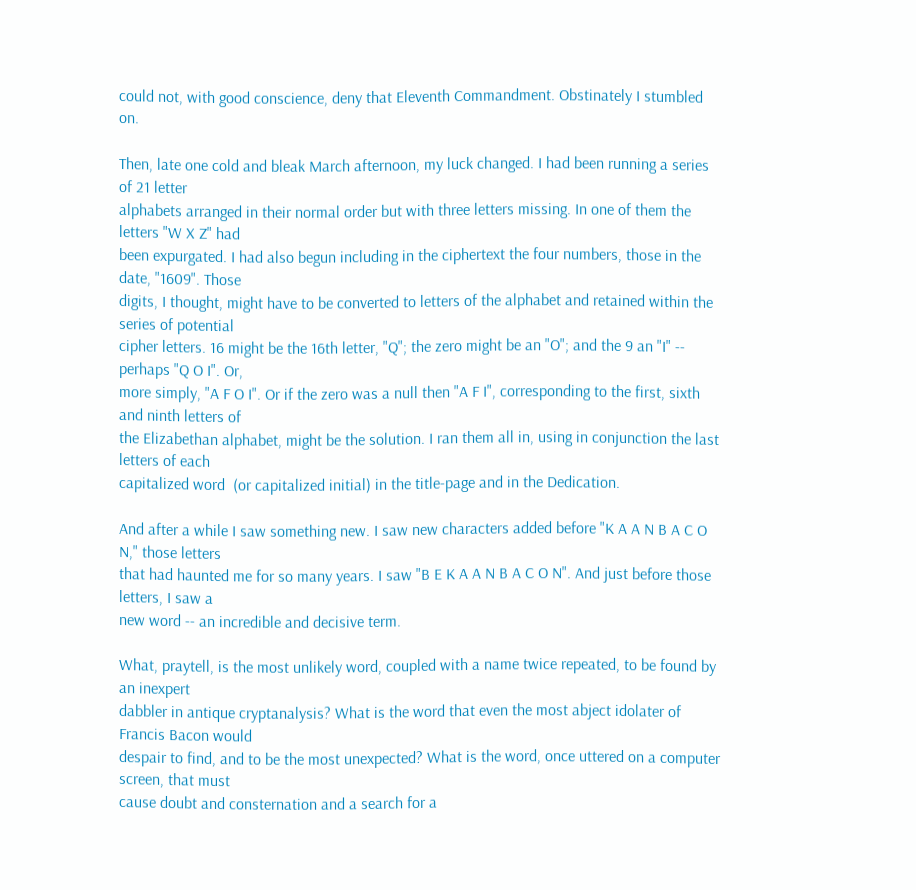could not, with good conscience, deny that Eleventh Commandment. Obstinately I stumbled on.

Then, late one cold and bleak March afternoon, my luck changed. I had been running a series of 21 letter
alphabets arranged in their normal order but with three letters missing. In one of them the letters "W X Z" had
been expurgated. I had also begun including in the ciphertext the four numbers, those in the date, "1609". Those
digits, I thought, might have to be converted to letters of the alphabet and retained within the series of potential
cipher letters. 16 might be the 16th letter, "Q"; the zero might be an "O"; and the 9 an "I" -- perhaps "Q O I". Or,
more simply, "A F O I". Or if the zero was a null then "A F I", corresponding to the first, sixth and ninth letters of
the Elizabethan alphabet, might be the solution. I ran them all in, using in conjunction the last letters of each
capitalized word  (or capitalized initial) in the title-page and in the Dedication.

And after a while I saw something new. I saw new characters added before "K A A N B A C O N," those letters
that had haunted me for so many years. I saw "B E K A A N B A C O N". And just before those letters, I saw a
new word -- an incredible and decisive term.

What, praytell, is the most unlikely word, coupled with a name twice repeated, to be found by an inexpert
dabbler in antique cryptanalysis? What is the word that even the most abject idolater of Francis Bacon would
despair to find, and to be the most unexpected? What is the word, once uttered on a computer screen, that must
cause doubt and consternation and a search for a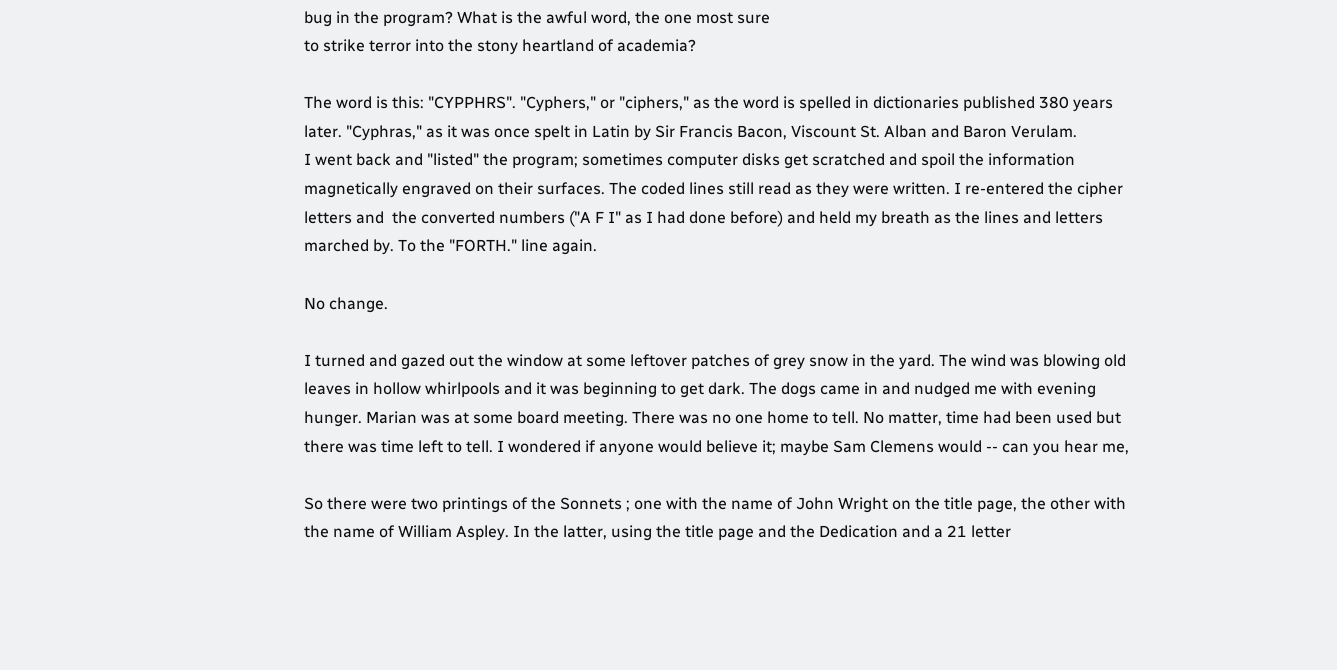bug in the program? What is the awful word, the one most sure
to strike terror into the stony heartland of academia?

The word is this: "CYPPHRS". "Cyphers," or "ciphers," as the word is spelled in dictionaries published 380 years
later. "Cyphras," as it was once spelt in Latin by Sir Francis Bacon, Viscount St. Alban and Baron Verulam.
I went back and "listed" the program; sometimes computer disks get scratched and spoil the information
magnetically engraved on their surfaces. The coded lines still read as they were written. I re-entered the cipher
letters and  the converted numbers ("A F I" as I had done before) and held my breath as the lines and letters
marched by. To the "FORTH." line again.

No change.

I turned and gazed out the window at some leftover patches of grey snow in the yard. The wind was blowing old
leaves in hollow whirlpools and it was beginning to get dark. The dogs came in and nudged me with evening
hunger. Marian was at some board meeting. There was no one home to tell. No matter, time had been used but
there was time left to tell. I wondered if anyone would believe it; maybe Sam Clemens would -- can you hear me,

So there were two printings of the Sonnets ; one with the name of John Wright on the title page, the other with
the name of William Aspley. In the latter, using the title page and the Dedication and a 21 letter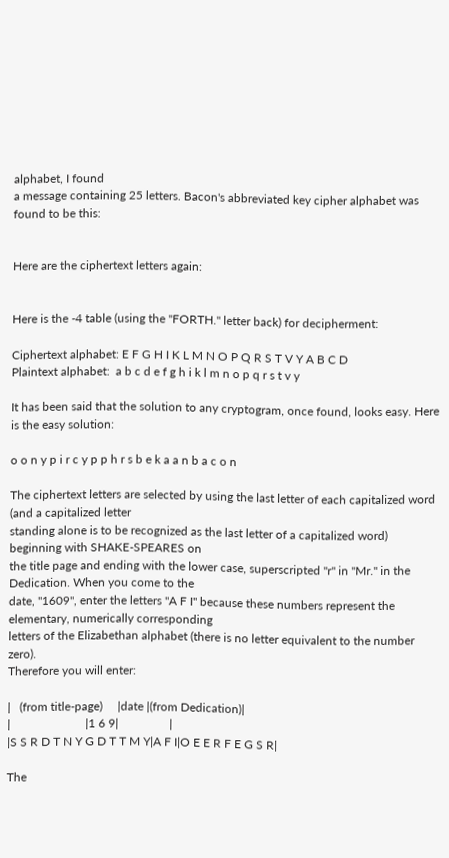alphabet, I found
a message containing 25 letters. Bacon's abbreviated key cipher alphabet was found to be this:


Here are the ciphertext letters again:


Here is the -4 table (using the "FORTH." letter back) for decipherment:

Ciphertext alphabet: E F G H I K L M N O P Q R S T V Y A B C D
Plaintext alphabet:  a b c d e f g h i k l m n o p q r s t v y

It has been said that the solution to any cryptogram, once found, looks easy. Here is the easy solution:

o o n y p i r c y p p h r s b e k a a n b a c o n

The ciphertext letters are selected by using the last letter of each capitalized word (and a capitalized letter
standing alone is to be recognized as the last letter of a capitalized word) beginning with SHAKE-SPEARES on
the title page and ending with the lower case, superscripted "r" in "Mr." in the Dedication. When you come to the
date, "1609", enter the letters "A F I" because these numbers represent the elementary, numerically corresponding
letters of the Elizabethan alphabet (there is no letter equivalent to the number zero).
Therefore you will enter:

|   (from title-page)     |date |(from Dedication)|
|                         |1 6 9|                 |
|S S R D T N Y G D T T M Y|A F I|O E E R F E G S R|

The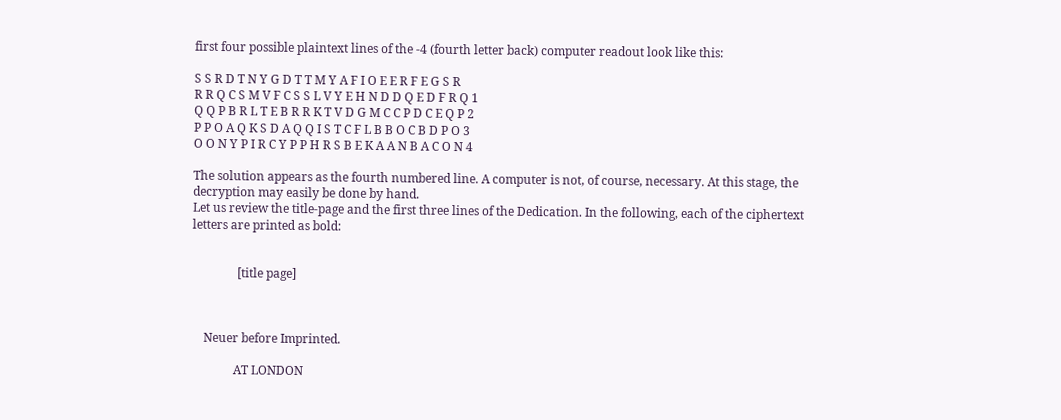first four possible plaintext lines of the -4 (fourth letter back) computer readout look like this:

S S R D T N Y G D T T M Y A F I O E E R F E G S R
R R Q C S M V F C S S L V Y E H N D D Q E D F R Q 1
Q Q P B R L T E B R R K T V D G M C C P D C E Q P 2
P P O A Q K S D A Q Q I S T C F L B B O C B D P O 3
O O N Y P I R C Y P P H R S B E K A A N B A C O N 4

The solution appears as the fourth numbered line. A computer is not, of course, necessary. At this stage, the
decryption may easily be done by hand.
Let us review the title-page and the first three lines of the Dedication. In the following, each of the ciphertext
letters are printed as bold:


               [title page]



    Neuer before Imprinted.

              AT LONDON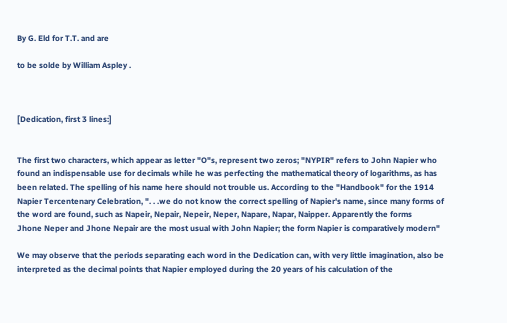By G. Eld for T.T. and are

to be solde by William Aspley .



[Dedication, first 3 lines:]


The first two characters, which appear as letter "O"s, represent two zeros; "NYPIR" refers to John Napier who
found an indispensable use for decimals while he was perfecting the mathematical theory of logarithms, as has
been related. The spelling of his name here should not trouble us. According to the "Handbook" for the 1914
Napier Tercentenary Celebration, ". . .we do not know the correct spelling of Napier's name, since many forms of
the word are found, such as Napeir, Nepair, Nepeir, Neper, Napare, Napar, Naipper. Apparently the forms
Jhone Neper and Jhone Nepair are the most usual with John Napier; the form Napier is comparatively modern"

We may observe that the periods separating each word in the Dedication can, with very little imagination, also be
interpreted as the decimal points that Napier employed during the 20 years of his calculation of the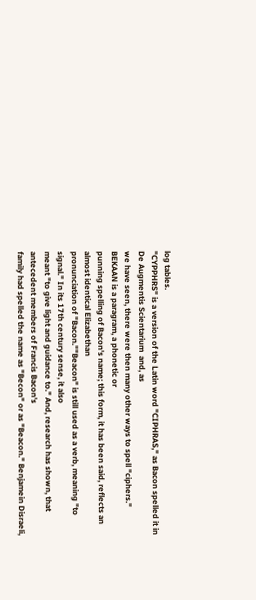log tables.
"CYPPHRS" is a version of the Latin word "CIPHRAS," as Bacon spelled it in De Augmentis Scientarium  and, as
we have seen, there were then many other ways to spell "ciphers." BEKAAN is a paragram, a phonetic or
punning spelling of Bacon's name; this form, it has been said, reflects an almost identical Elizabethan
pronunciation of "Bacon.""Beacon" is still used as a verb, meaning "to signal." In its 17th century sense, it also
meant "to give light and guidance to." And, research has shown, that antecedent members of Francis Bacon's
family had spelled the name as "Becon" or as "Beacon." Benjamein Disraeli,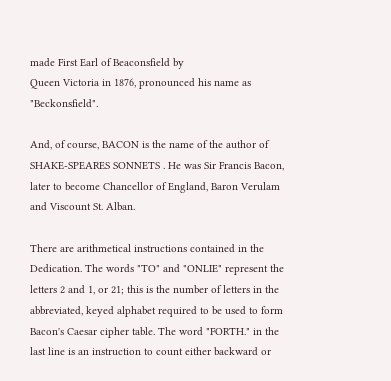made First Earl of Beaconsfield by
Queen Victoria in 1876, pronounced his name as "Beckonsfield".

And, of course, BACON is the name of the author of SHAKE-SPEARES SONNETS . He was Sir Francis Bacon,
later to become Chancellor of England, Baron Verulam and Viscount St. Alban.

There are arithmetical instructions contained in the Dedication. The words "TO" and "ONLIE" represent the
letters 2 and 1, or 21; this is the number of letters in the abbreviated, keyed alphabet required to be used to form
Bacon's Caesar cipher table. The word "FORTH." in the last line is an instruction to count either backward or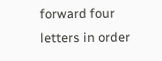forward four letters in order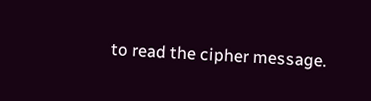to read the cipher message.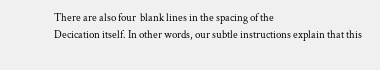There are also four  blank lines in the spacing of the
Decication itself. In other words, our subtle instructions explain that this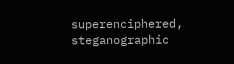superenciphered, steganographic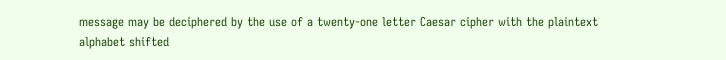message may be deciphered by the use of a twenty-one letter Caesar cipher with the plaintext alphabet shifted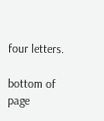four letters.

bottom of page